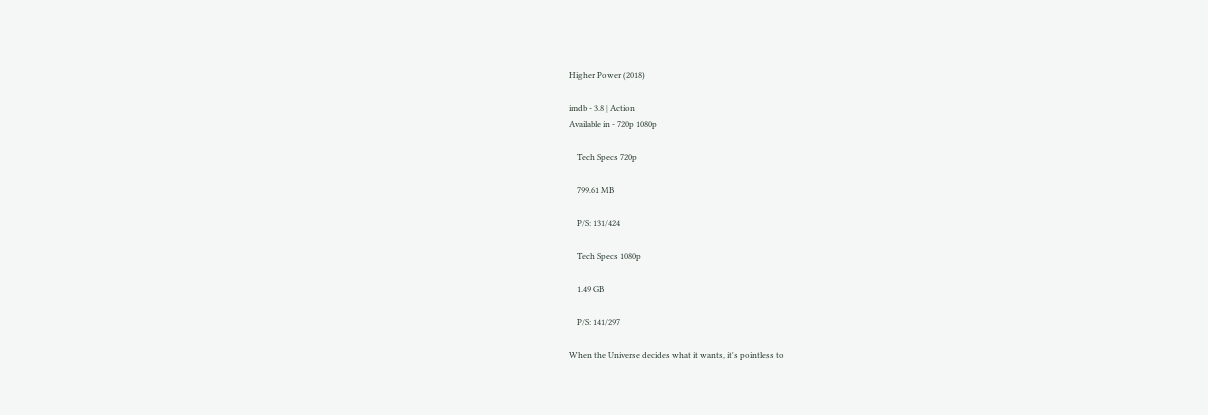Higher Power (2018)

imdb - 3.8 | Action
Available in - 720p 1080p

    Tech Specs 720p

    799.61 MB

    P/S: 131/424

    Tech Specs 1080p

    1.49 GB

    P/S: 141/297

When the Universe decides what it wants, it's pointless to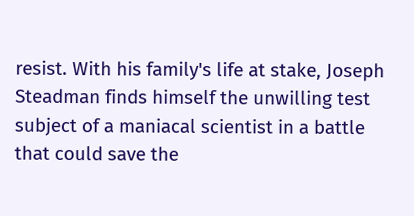resist. With his family's life at stake, Joseph Steadman finds himself the unwilling test subject of a maniacal scientist in a battle that could save the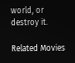world, or destroy it.

Related Movies